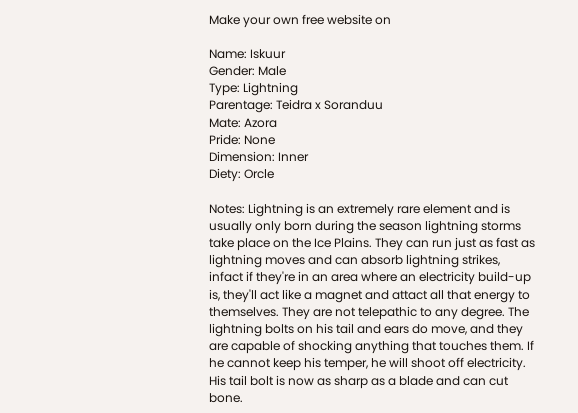Make your own free website on

Name: Iskuur
Gender: Male
Type: Lightning
Parentage: Teidra x Soranduu
Mate: Azora
Pride: None
Dimension: Inner
Diety: Orcle

Notes: Lightning is an extremely rare element and is usually only born during the season lightning storms take place on the Ice Plains. They can run just as fast as lightning moves and can absorb lightning strikes, infact if they're in an area where an electricity build-up is, they'll act like a magnet and attact all that energy to themselves. They are not telepathic to any degree. The lightning bolts on his tail and ears do move, and they are capable of shocking anything that touches them. If he cannot keep his temper, he will shoot off electricity. His tail bolt is now as sharp as a blade and can cut bone.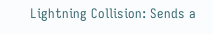Lightning Collision: Sends a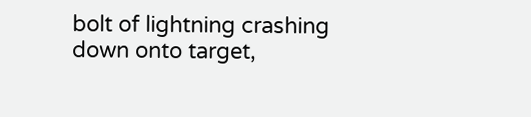bolt of lightning crashing down onto target,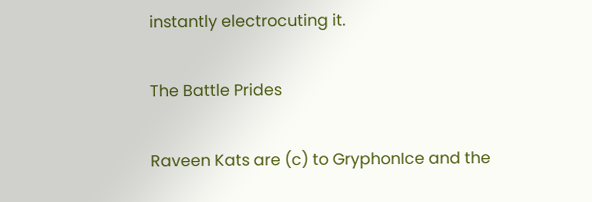instantly electrocuting it.

The Battle Prides

Raveen Kats are (c) to GryphonIce and the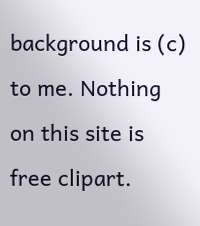background is (c) to me. Nothing on this site is free clipart.